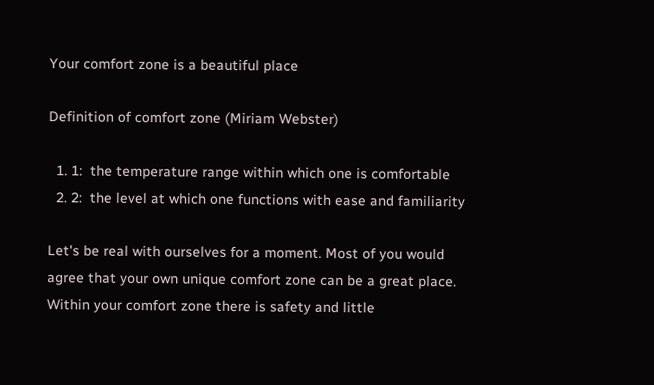Your comfort zone is a beautiful place

Definition of comfort zone (Miriam Webster)

  1. 1:  the temperature range within which one is comfortable
  2. 2:  the level at which one functions with ease and familiarity

Let's be real with ourselves for a moment. Most of you would agree that your own unique comfort zone can be a great place. Within your comfort zone there is safety and little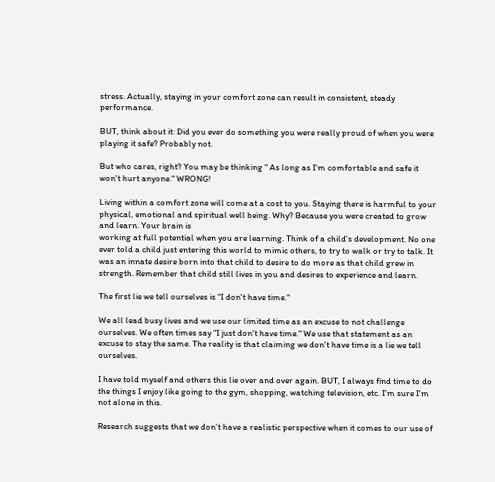stress. Actually, staying in your comfort zone can result in consistent, steady performance.

BUT, think about it: Did you ever do something you were really proud of when you were playing it safe? Probably not.

But who cares, right? You may be thinking " As long as I'm comfortable and safe it won't hurt anyone." WRONG!

Living within a comfort zone will come at a cost to you. Staying there is harmful to your physical, emotional and spiritual well being. Why? Because you were created to grow and learn. Your brain is
working at full potential when you are learning. Think of a child's development. No one ever told a child just entering this world to mimic others, to try to walk or try to talk. It was an innate desire born into that child to desire to do more as that child grew in strength. Remember that child still lives in you and desires to experience and learn.

The first lie we tell ourselves is "I don't have time."

We all lead busy lives and we use our limited time as an excuse to not challenge ourselves. We often times say "I just don't have time." We use that statement as an excuse to stay the same. The reality is that claiming we don't have time is a lie we tell ourselves.

I have told myself and others this lie over and over again. BUT, I always find time to do the things I enjoy like going to the gym, shopping, watching television, etc. I'm sure I'm not alone in this.

Research suggests that we don’t have a realistic perspective when it comes to our use of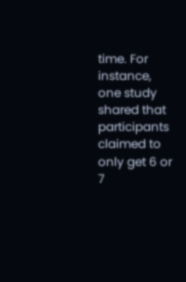time. For instance, one study shared that participants claimed to only get 6 or 7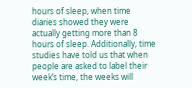hours of sleep, when time diaries showed they were actually getting more than 8 hours of sleep. Additionally, time studies have told us that when people are asked to label their week’s time, the weeks will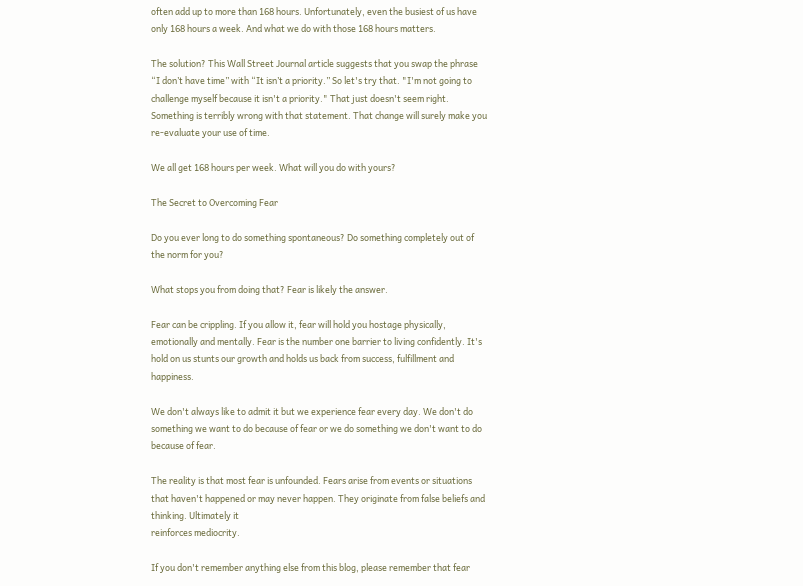often add up to more than 168 hours. Unfortunately, even the busiest of us have only 168 hours a week. And what we do with those 168 hours matters.

The solution? This Wall Street Journal article suggests that you swap the phrase “I don’t have time” with “It isn’t a priority.” So let's try that. "I'm not going to challenge myself because it isn't a priority." That just doesn't seem right. Something is terribly wrong with that statement. That change will surely make you re-evaluate your use of time.

We all get 168 hours per week. What will you do with yours?

The Secret to Overcoming Fear

Do you ever long to do something spontaneous? Do something completely out of the norm for you?

What stops you from doing that? Fear is likely the answer.

Fear can be crippling. If you allow it, fear will hold you hostage physically, emotionally and mentally. Fear is the number one barrier to living confidently. It's hold on us stunts our growth and holds us back from success, fulfillment and happiness.

We don't always like to admit it but we experience fear every day. We don't do something we want to do because of fear or we do something we don't want to do because of fear.

The reality is that most fear is unfounded. Fears arise from events or situations that haven't happened or may never happen. They originate from false beliefs and thinking. Ultimately it
reinforces mediocrity.

If you don't remember anything else from this blog, please remember that fear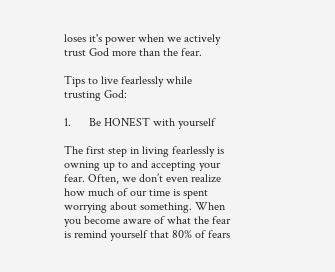loses it's power when we actively trust God more than the fear.

Tips to live fearlessly while trusting God:

1.      Be HONEST with yourself

The first step in living fearlessly is owning up to and accepting your fear. Often, we don’t even realize how much of our time is spent worrying about something. When you become aware of what the fear is remind yourself that 80% of fears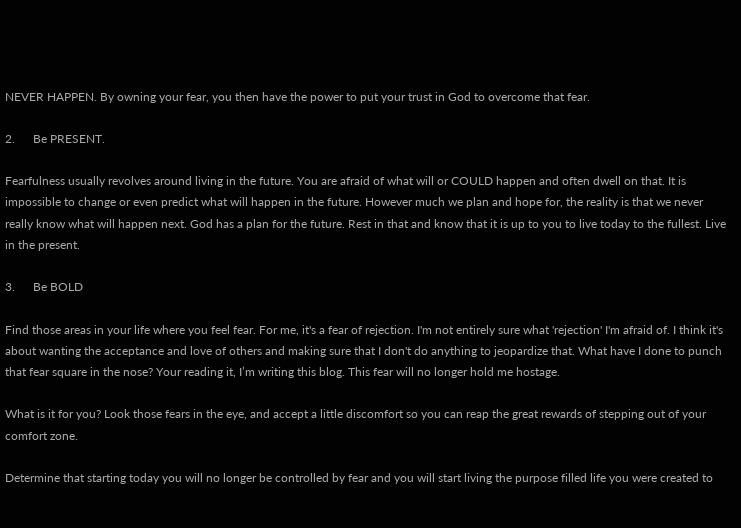NEVER HAPPEN. By owning your fear, you then have the power to put your trust in God to overcome that fear.

2.      Be PRESENT.

Fearfulness usually revolves around living in the future. You are afraid of what will or COULD happen and often dwell on that. It is impossible to change or even predict what will happen in the future. However much we plan and hope for, the reality is that we never really know what will happen next. God has a plan for the future. Rest in that and know that it is up to you to live today to the fullest. Live in the present.

3.      Be BOLD

Find those areas in your life where you feel fear. For me, it's a fear of rejection. I'm not entirely sure what 'rejection' I'm afraid of. I think it's about wanting the acceptance and love of others and making sure that I don't do anything to jeopardize that. What have I done to punch that fear square in the nose? Your reading it, I’m writing this blog. This fear will no longer hold me hostage.

What is it for you? Look those fears in the eye, and accept a little discomfort so you can reap the great rewards of stepping out of your comfort zone.

Determine that starting today you will no longer be controlled by fear and you will start living the purpose filled life you were created to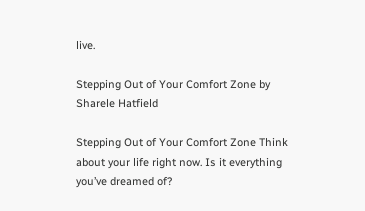live.

Stepping Out of Your Comfort Zone by Sharele Hatfield

Stepping Out of Your Comfort Zone Think about your life right now. Is it everything you’ve dreamed of?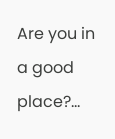Are you in a good place?...